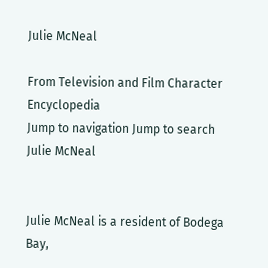Julie McNeal

From Television and Film Character Encyclopedia
Jump to navigation Jump to search
Julie McNeal


Julie McNeal is a resident of Bodega Bay,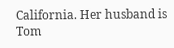California. Her husband is Tom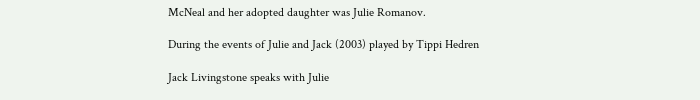McNeal and her adopted daughter was Julie Romanov.

During the events of Julie and Jack (2003) played by Tippi Hedren

Jack Livingstone speaks with Julie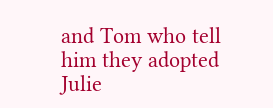and Tom who tell him they adopted Julie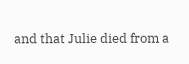and that Julie died from a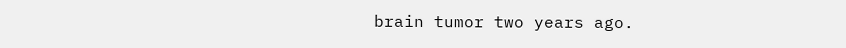brain tumor two years ago.